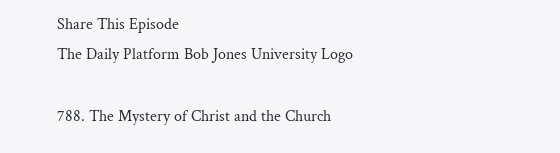Share This Episode
The Daily Platform Bob Jones University Logo

788. The Mystery of Christ and the Church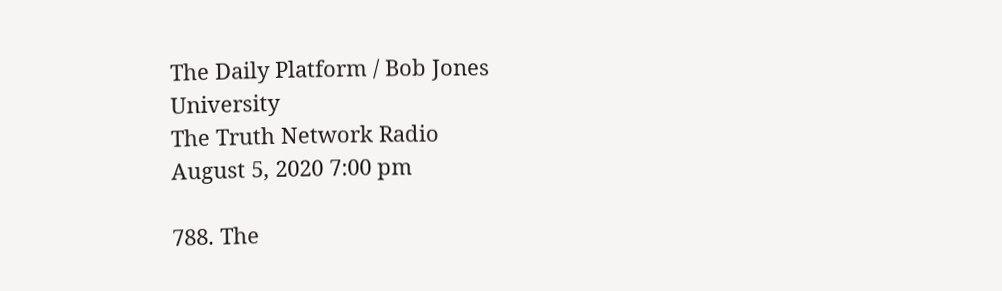The Daily Platform / Bob Jones University
The Truth Network Radio
August 5, 2020 7:00 pm

788. The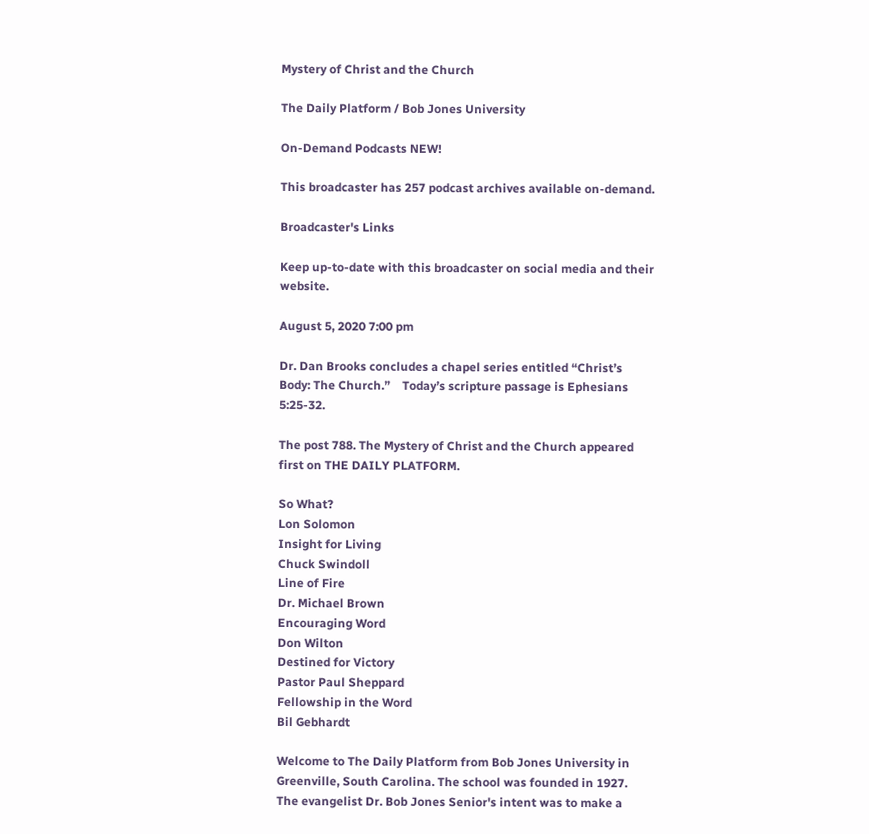Mystery of Christ and the Church

The Daily Platform / Bob Jones University

On-Demand Podcasts NEW!

This broadcaster has 257 podcast archives available on-demand.

Broadcaster's Links

Keep up-to-date with this broadcaster on social media and their website.

August 5, 2020 7:00 pm

Dr. Dan Brooks concludes a chapel series entitled “Christ’s Body: The Church.”    Today’s scripture passage is Ephesians 5:25-32.

The post 788. The Mystery of Christ and the Church appeared first on THE DAILY PLATFORM.

So What?
Lon Solomon
Insight for Living
Chuck Swindoll
Line of Fire
Dr. Michael Brown
Encouraging Word
Don Wilton
Destined for Victory
Pastor Paul Sheppard
Fellowship in the Word
Bil Gebhardt

Welcome to The Daily Platform from Bob Jones University in Greenville, South Carolina. The school was founded in 1927. The evangelist Dr. Bob Jones Senior's intent was to make a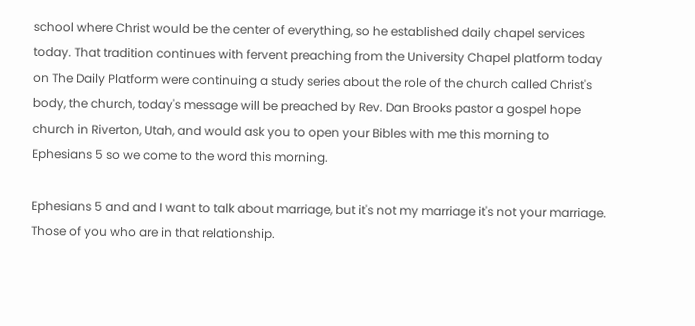school where Christ would be the center of everything, so he established daily chapel services today. That tradition continues with fervent preaching from the University Chapel platform today on The Daily Platform were continuing a study series about the role of the church called Christ's body, the church, today's message will be preached by Rev. Dan Brooks pastor a gospel hope church in Riverton, Utah, and would ask you to open your Bibles with me this morning to Ephesians 5 so we come to the word this morning.

Ephesians 5 and and I want to talk about marriage, but it's not my marriage it's not your marriage. Those of you who are in that relationship.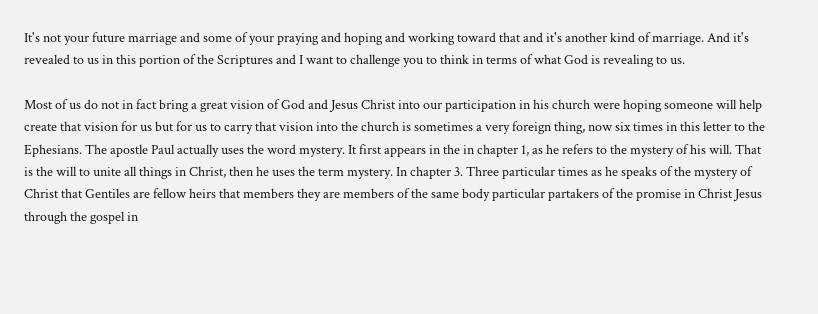It's not your future marriage and some of your praying and hoping and working toward that and it's another kind of marriage. And it's revealed to us in this portion of the Scriptures and I want to challenge you to think in terms of what God is revealing to us.

Most of us do not in fact bring a great vision of God and Jesus Christ into our participation in his church were hoping someone will help create that vision for us but for us to carry that vision into the church is sometimes a very foreign thing, now six times in this letter to the Ephesians. The apostle Paul actually uses the word mystery. It first appears in the in chapter 1, as he refers to the mystery of his will. That is the will to unite all things in Christ, then he uses the term mystery. In chapter 3. Three particular times as he speaks of the mystery of Christ that Gentiles are fellow heirs that members they are members of the same body particular partakers of the promise in Christ Jesus through the gospel in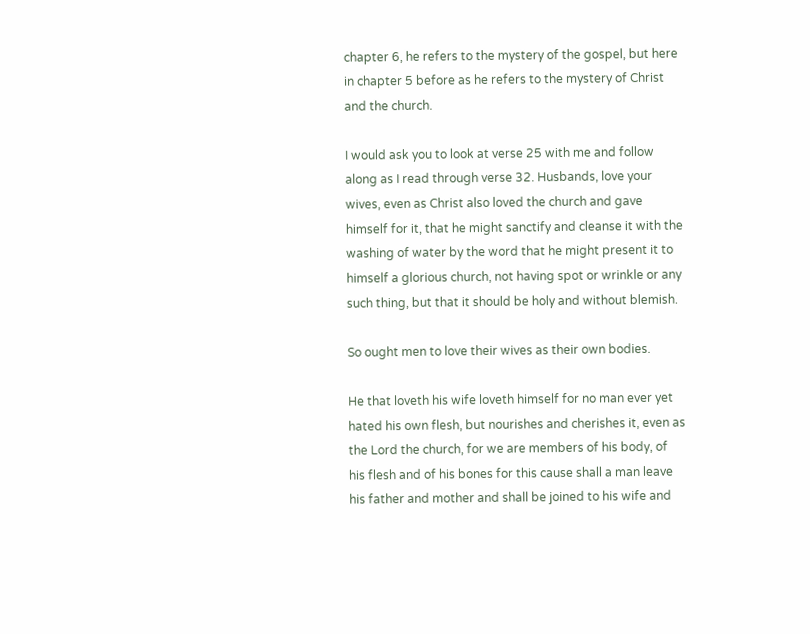chapter 6, he refers to the mystery of the gospel, but here in chapter 5 before as he refers to the mystery of Christ and the church.

I would ask you to look at verse 25 with me and follow along as I read through verse 32. Husbands, love your wives, even as Christ also loved the church and gave himself for it, that he might sanctify and cleanse it with the washing of water by the word that he might present it to himself a glorious church, not having spot or wrinkle or any such thing, but that it should be holy and without blemish.

So ought men to love their wives as their own bodies.

He that loveth his wife loveth himself for no man ever yet hated his own flesh, but nourishes and cherishes it, even as the Lord the church, for we are members of his body, of his flesh and of his bones for this cause shall a man leave his father and mother and shall be joined to his wife and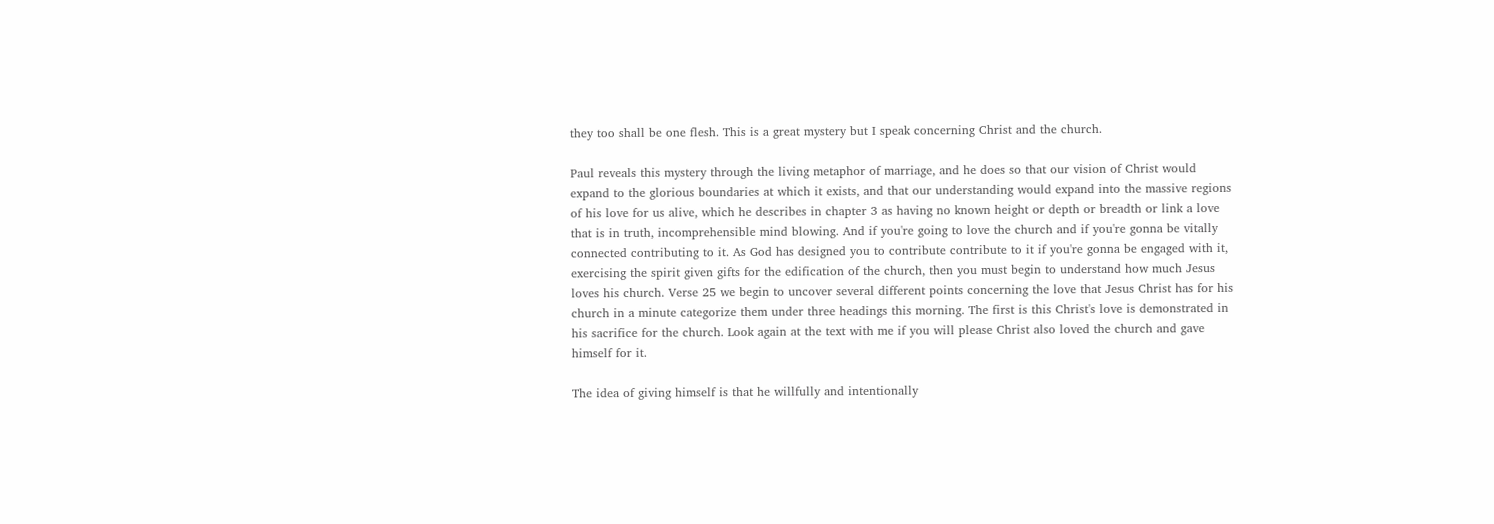they too shall be one flesh. This is a great mystery but I speak concerning Christ and the church.

Paul reveals this mystery through the living metaphor of marriage, and he does so that our vision of Christ would expand to the glorious boundaries at which it exists, and that our understanding would expand into the massive regions of his love for us alive, which he describes in chapter 3 as having no known height or depth or breadth or link a love that is in truth, incomprehensible mind blowing. And if you're going to love the church and if you're gonna be vitally connected contributing to it. As God has designed you to contribute contribute to it if you're gonna be engaged with it, exercising the spirit given gifts for the edification of the church, then you must begin to understand how much Jesus loves his church. Verse 25 we begin to uncover several different points concerning the love that Jesus Christ has for his church in a minute categorize them under three headings this morning. The first is this Christ's love is demonstrated in his sacrifice for the church. Look again at the text with me if you will please Christ also loved the church and gave himself for it.

The idea of giving himself is that he willfully and intentionally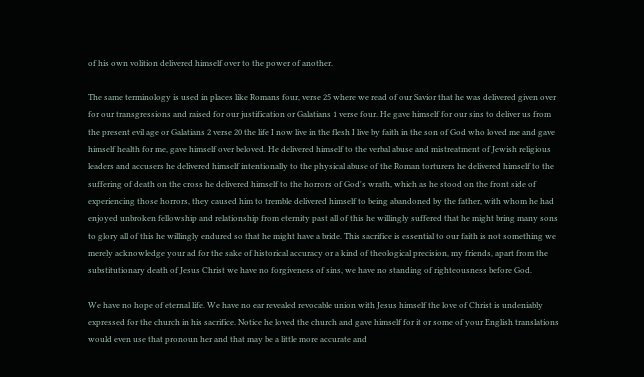of his own volition delivered himself over to the power of another.

The same terminology is used in places like Romans four, verse 25 where we read of our Savior that he was delivered given over for our transgressions and raised for our justification or Galatians 1 verse four. He gave himself for our sins to deliver us from the present evil age or Galatians 2 verse 20 the life I now live in the flesh I live by faith in the son of God who loved me and gave himself health for me, gave himself over beloved. He delivered himself to the verbal abuse and mistreatment of Jewish religious leaders and accusers he delivered himself intentionally to the physical abuse of the Roman torturers he delivered himself to the suffering of death on the cross he delivered himself to the horrors of God's wrath, which as he stood on the front side of experiencing those horrors, they caused him to tremble delivered himself to being abandoned by the father, with whom he had enjoyed unbroken fellowship and relationship from eternity past all of this he willingly suffered that he might bring many sons to glory all of this he willingly endured so that he might have a bride. This sacrifice is essential to our faith is not something we merely acknowledge your ad for the sake of historical accuracy or a kind of theological precision, my friends, apart from the substitutionary death of Jesus Christ we have no forgiveness of sins, we have no standing of righteousness before God.

We have no hope of eternal life. We have no ear revealed revocable union with Jesus himself the love of Christ is undeniably expressed for the church in his sacrifice. Notice he loved the church and gave himself for it or some of your English translations would even use that pronoun her and that may be a little more accurate and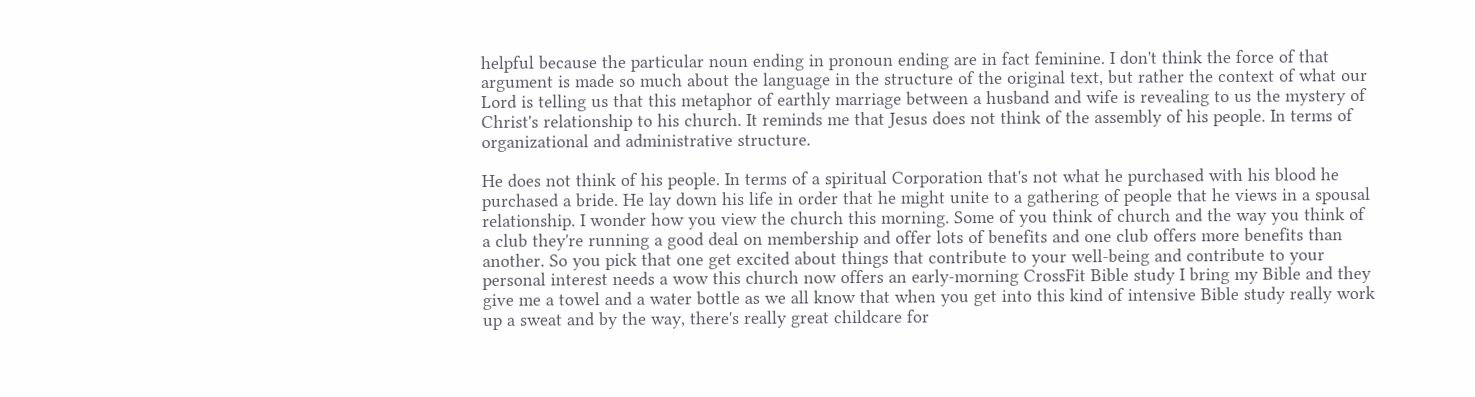helpful because the particular noun ending in pronoun ending are in fact feminine. I don't think the force of that argument is made so much about the language in the structure of the original text, but rather the context of what our Lord is telling us that this metaphor of earthly marriage between a husband and wife is revealing to us the mystery of Christ's relationship to his church. It reminds me that Jesus does not think of the assembly of his people. In terms of organizational and administrative structure.

He does not think of his people. In terms of a spiritual Corporation that's not what he purchased with his blood he purchased a bride. He lay down his life in order that he might unite to a gathering of people that he views in a spousal relationship. I wonder how you view the church this morning. Some of you think of church and the way you think of a club they're running a good deal on membership and offer lots of benefits and one club offers more benefits than another. So you pick that one get excited about things that contribute to your well-being and contribute to your personal interest needs a wow this church now offers an early-morning CrossFit Bible study I bring my Bible and they give me a towel and a water bottle as we all know that when you get into this kind of intensive Bible study really work up a sweat and by the way, there's really great childcare for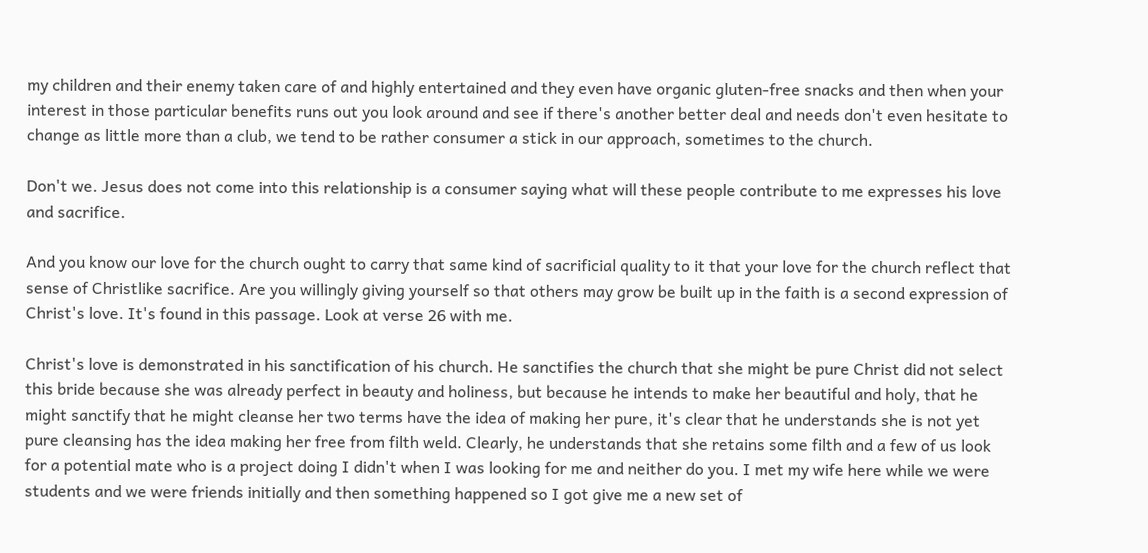my children and their enemy taken care of and highly entertained and they even have organic gluten-free snacks and then when your interest in those particular benefits runs out you look around and see if there's another better deal and needs don't even hesitate to change as little more than a club, we tend to be rather consumer a stick in our approach, sometimes to the church.

Don't we. Jesus does not come into this relationship is a consumer saying what will these people contribute to me expresses his love and sacrifice.

And you know our love for the church ought to carry that same kind of sacrificial quality to it that your love for the church reflect that sense of Christlike sacrifice. Are you willingly giving yourself so that others may grow be built up in the faith is a second expression of Christ's love. It's found in this passage. Look at verse 26 with me.

Christ's love is demonstrated in his sanctification of his church. He sanctifies the church that she might be pure Christ did not select this bride because she was already perfect in beauty and holiness, but because he intends to make her beautiful and holy, that he might sanctify that he might cleanse her two terms have the idea of making her pure, it's clear that he understands she is not yet pure cleansing has the idea making her free from filth weld. Clearly, he understands that she retains some filth and a few of us look for a potential mate who is a project doing I didn't when I was looking for me and neither do you. I met my wife here while we were students and we were friends initially and then something happened so I got give me a new set of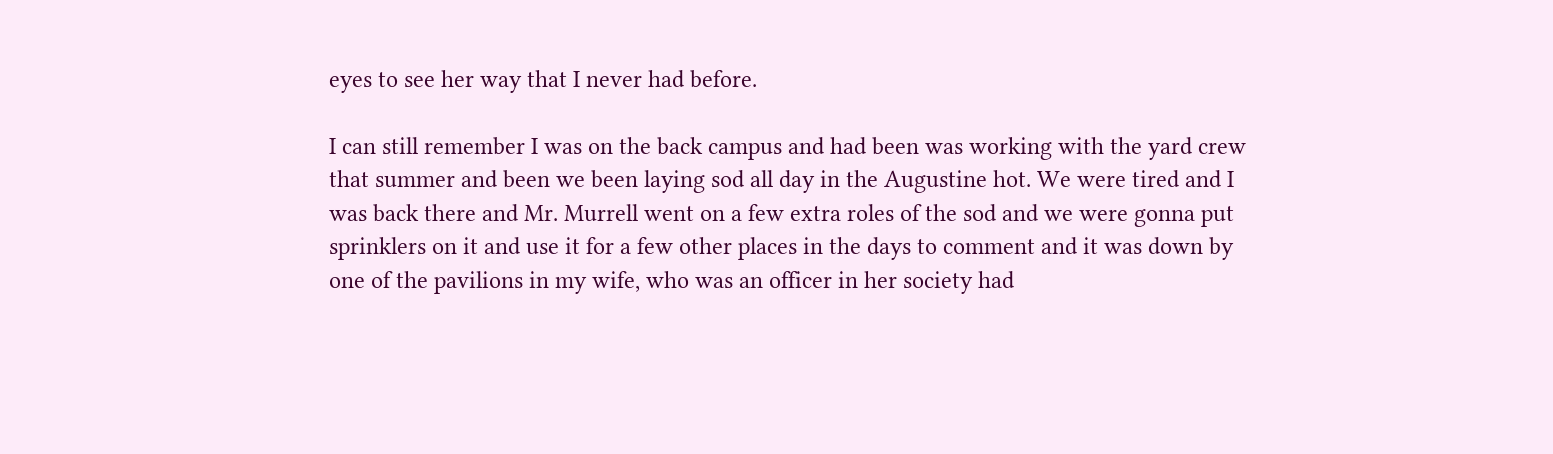eyes to see her way that I never had before.

I can still remember I was on the back campus and had been was working with the yard crew that summer and been we been laying sod all day in the Augustine hot. We were tired and I was back there and Mr. Murrell went on a few extra roles of the sod and we were gonna put sprinklers on it and use it for a few other places in the days to comment and it was down by one of the pavilions in my wife, who was an officer in her society had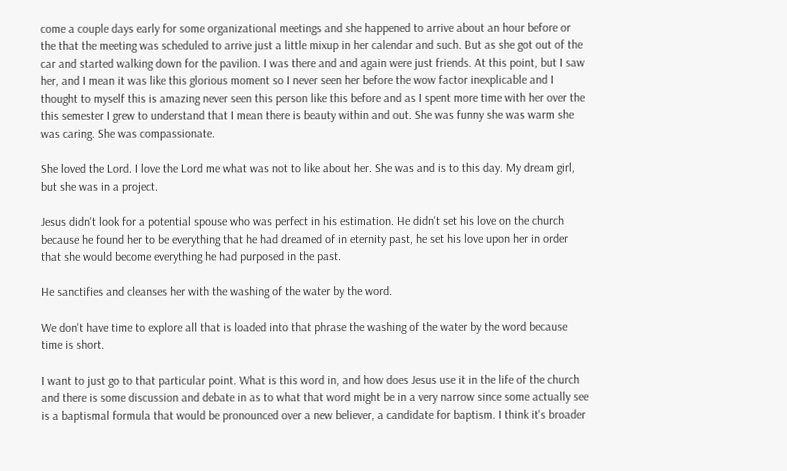come a couple days early for some organizational meetings and she happened to arrive about an hour before or the that the meeting was scheduled to arrive just a little mixup in her calendar and such. But as she got out of the car and started walking down for the pavilion. I was there and and again were just friends. At this point, but I saw her, and I mean it was like this glorious moment so I never seen her before the wow factor inexplicable and I thought to myself this is amazing never seen this person like this before and as I spent more time with her over the this semester I grew to understand that I mean there is beauty within and out. She was funny she was warm she was caring. She was compassionate.

She loved the Lord. I love the Lord me what was not to like about her. She was and is to this day. My dream girl, but she was in a project.

Jesus didn't look for a potential spouse who was perfect in his estimation. He didn't set his love on the church because he found her to be everything that he had dreamed of in eternity past, he set his love upon her in order that she would become everything he had purposed in the past.

He sanctifies and cleanses her with the washing of the water by the word.

We don't have time to explore all that is loaded into that phrase the washing of the water by the word because time is short.

I want to just go to that particular point. What is this word in, and how does Jesus use it in the life of the church and there is some discussion and debate in as to what that word might be in a very narrow since some actually see is a baptismal formula that would be pronounced over a new believer, a candidate for baptism. I think it's broader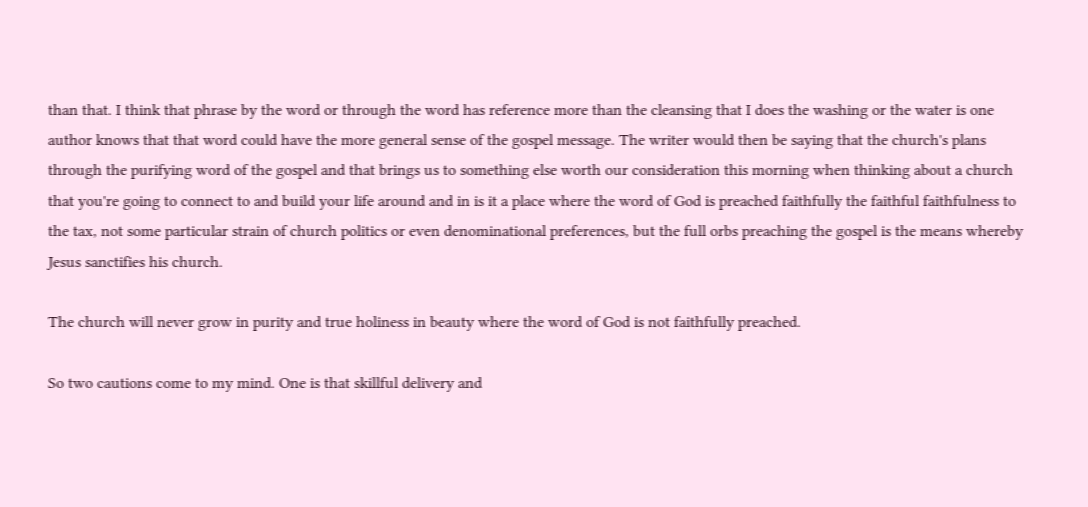than that. I think that phrase by the word or through the word has reference more than the cleansing that I does the washing or the water is one author knows that that word could have the more general sense of the gospel message. The writer would then be saying that the church's plans through the purifying word of the gospel and that brings us to something else worth our consideration this morning when thinking about a church that you're going to connect to and build your life around and in is it a place where the word of God is preached faithfully the faithful faithfulness to the tax, not some particular strain of church politics or even denominational preferences, but the full orbs preaching the gospel is the means whereby Jesus sanctifies his church.

The church will never grow in purity and true holiness in beauty where the word of God is not faithfully preached.

So two cautions come to my mind. One is that skillful delivery and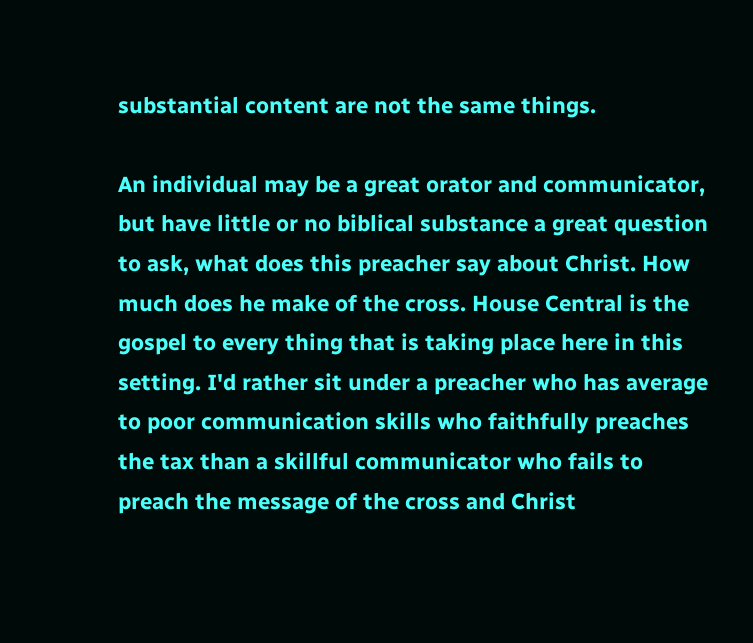substantial content are not the same things.

An individual may be a great orator and communicator, but have little or no biblical substance a great question to ask, what does this preacher say about Christ. How much does he make of the cross. House Central is the gospel to every thing that is taking place here in this setting. I'd rather sit under a preacher who has average to poor communication skills who faithfully preaches the tax than a skillful communicator who fails to preach the message of the cross and Christ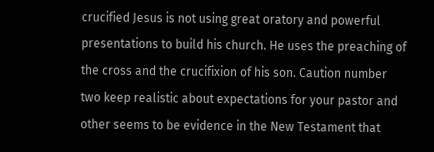crucified Jesus is not using great oratory and powerful presentations to build his church. He uses the preaching of the cross and the crucifixion of his son. Caution number two keep realistic about expectations for your pastor and other seems to be evidence in the New Testament that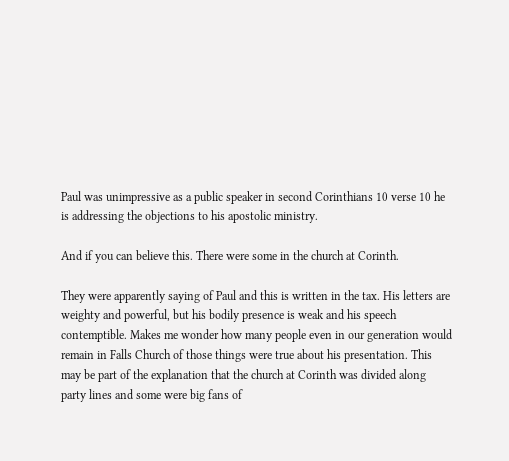Paul was unimpressive as a public speaker in second Corinthians 10 verse 10 he is addressing the objections to his apostolic ministry.

And if you can believe this. There were some in the church at Corinth.

They were apparently saying of Paul and this is written in the tax. His letters are weighty and powerful, but his bodily presence is weak and his speech contemptible. Makes me wonder how many people even in our generation would remain in Falls Church of those things were true about his presentation. This may be part of the explanation that the church at Corinth was divided along party lines and some were big fans of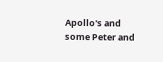Apollo's and some Peter and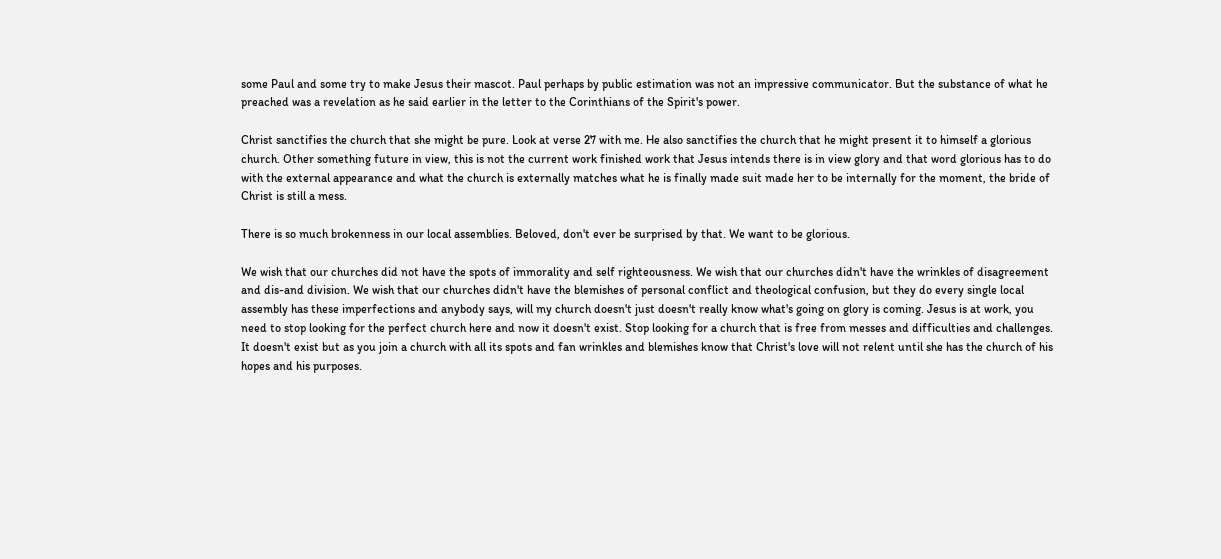some Paul and some try to make Jesus their mascot. Paul perhaps by public estimation was not an impressive communicator. But the substance of what he preached was a revelation as he said earlier in the letter to the Corinthians of the Spirit's power.

Christ sanctifies the church that she might be pure. Look at verse 27 with me. He also sanctifies the church that he might present it to himself a glorious church. Other something future in view, this is not the current work finished work that Jesus intends there is in view glory and that word glorious has to do with the external appearance and what the church is externally matches what he is finally made suit made her to be internally for the moment, the bride of Christ is still a mess.

There is so much brokenness in our local assemblies. Beloved, don't ever be surprised by that. We want to be glorious.

We wish that our churches did not have the spots of immorality and self righteousness. We wish that our churches didn't have the wrinkles of disagreement and dis-and division. We wish that our churches didn't have the blemishes of personal conflict and theological confusion, but they do every single local assembly has these imperfections and anybody says, will my church doesn't just doesn't really know what's going on glory is coming. Jesus is at work, you need to stop looking for the perfect church here and now it doesn't exist. Stop looking for a church that is free from messes and difficulties and challenges. It doesn't exist but as you join a church with all its spots and fan wrinkles and blemishes know that Christ's love will not relent until she has the church of his hopes and his purposes.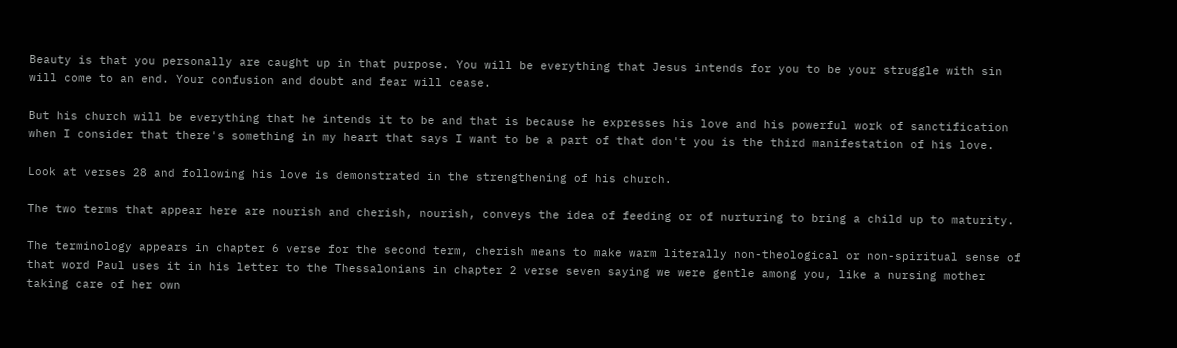Beauty is that you personally are caught up in that purpose. You will be everything that Jesus intends for you to be your struggle with sin will come to an end. Your confusion and doubt and fear will cease.

But his church will be everything that he intends it to be and that is because he expresses his love and his powerful work of sanctification when I consider that there's something in my heart that says I want to be a part of that don't you is the third manifestation of his love.

Look at verses 28 and following his love is demonstrated in the strengthening of his church.

The two terms that appear here are nourish and cherish, nourish, conveys the idea of feeding or of nurturing to bring a child up to maturity.

The terminology appears in chapter 6 verse for the second term, cherish means to make warm literally non-theological or non-spiritual sense of that word Paul uses it in his letter to the Thessalonians in chapter 2 verse seven saying we were gentle among you, like a nursing mother taking care of her own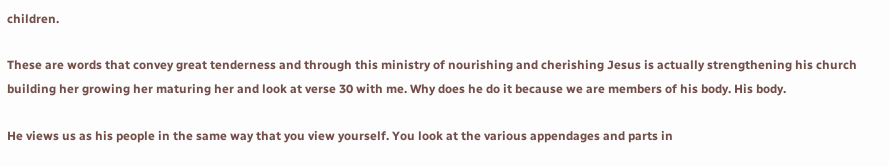children.

These are words that convey great tenderness and through this ministry of nourishing and cherishing Jesus is actually strengthening his church building her growing her maturing her and look at verse 30 with me. Why does he do it because we are members of his body. His body.

He views us as his people in the same way that you view yourself. You look at the various appendages and parts in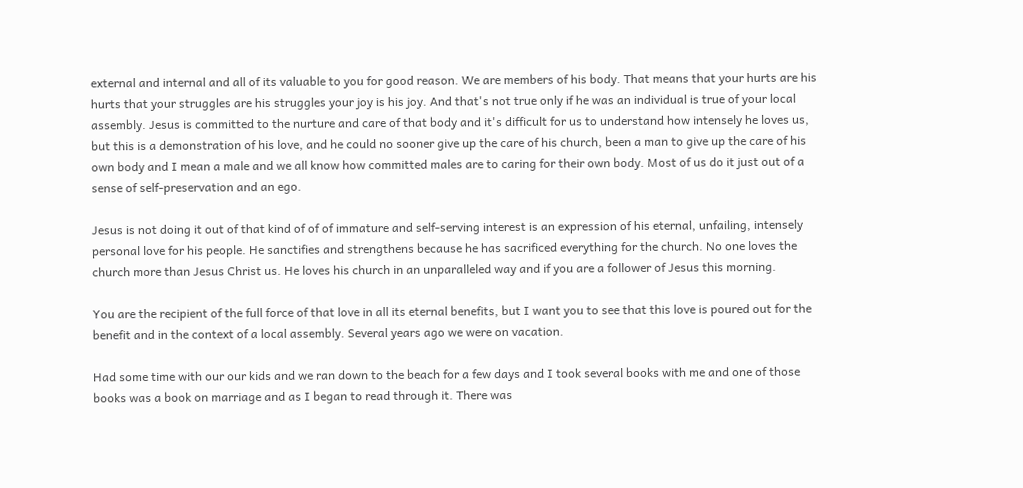external and internal and all of its valuable to you for good reason. We are members of his body. That means that your hurts are his hurts that your struggles are his struggles your joy is his joy. And that's not true only if he was an individual is true of your local assembly. Jesus is committed to the nurture and care of that body and it's difficult for us to understand how intensely he loves us, but this is a demonstration of his love, and he could no sooner give up the care of his church, been a man to give up the care of his own body and I mean a male and we all know how committed males are to caring for their own body. Most of us do it just out of a sense of self-preservation and an ego.

Jesus is not doing it out of that kind of of of immature and self-serving interest is an expression of his eternal, unfailing, intensely personal love for his people. He sanctifies and strengthens because he has sacrificed everything for the church. No one loves the church more than Jesus Christ us. He loves his church in an unparalleled way and if you are a follower of Jesus this morning.

You are the recipient of the full force of that love in all its eternal benefits, but I want you to see that this love is poured out for the benefit and in the context of a local assembly. Several years ago we were on vacation.

Had some time with our our kids and we ran down to the beach for a few days and I took several books with me and one of those books was a book on marriage and as I began to read through it. There was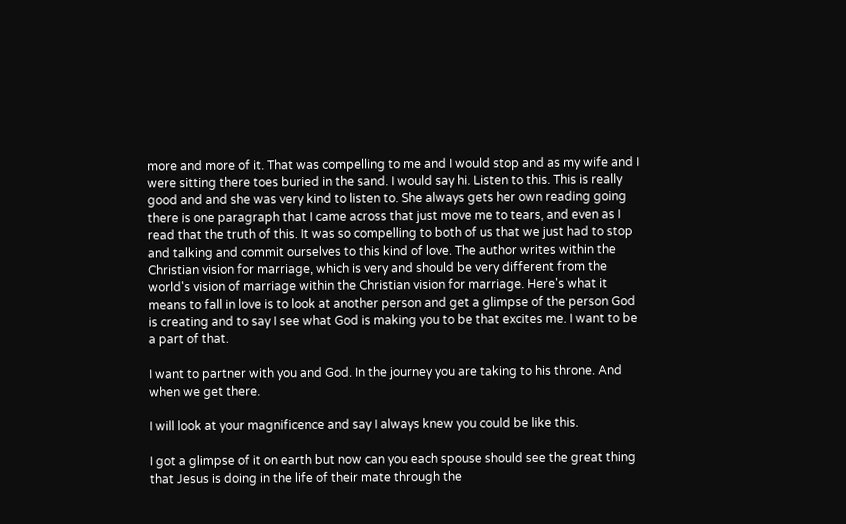more and more of it. That was compelling to me and I would stop and as my wife and I were sitting there toes buried in the sand. I would say hi. Listen to this. This is really good and and she was very kind to listen to. She always gets her own reading going there is one paragraph that I came across that just move me to tears, and even as I read that the truth of this. It was so compelling to both of us that we just had to stop and talking and commit ourselves to this kind of love. The author writes within the Christian vision for marriage, which is very and should be very different from the world's vision of marriage within the Christian vision for marriage. Here's what it means to fall in love is to look at another person and get a glimpse of the person God is creating and to say I see what God is making you to be that excites me. I want to be a part of that.

I want to partner with you and God. In the journey you are taking to his throne. And when we get there.

I will look at your magnificence and say I always knew you could be like this.

I got a glimpse of it on earth but now can you each spouse should see the great thing that Jesus is doing in the life of their mate through the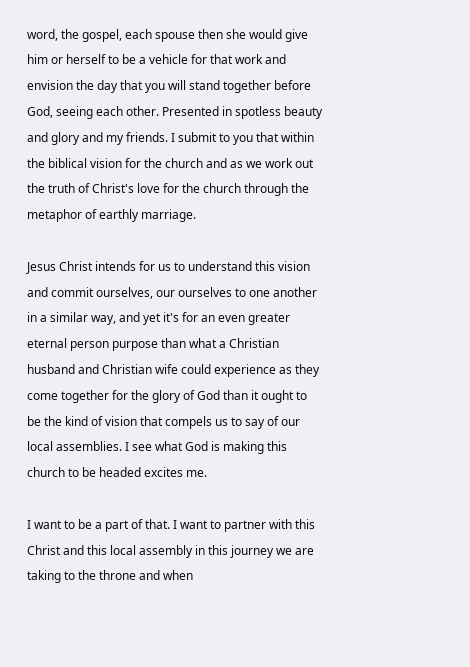word, the gospel, each spouse then she would give him or herself to be a vehicle for that work and envision the day that you will stand together before God, seeing each other. Presented in spotless beauty and glory and my friends. I submit to you that within the biblical vision for the church and as we work out the truth of Christ's love for the church through the metaphor of earthly marriage.

Jesus Christ intends for us to understand this vision and commit ourselves, our ourselves to one another in a similar way, and yet it's for an even greater eternal person purpose than what a Christian husband and Christian wife could experience as they come together for the glory of God than it ought to be the kind of vision that compels us to say of our local assemblies. I see what God is making this church to be headed excites me.

I want to be a part of that. I want to partner with this Christ and this local assembly in this journey we are taking to the throne and when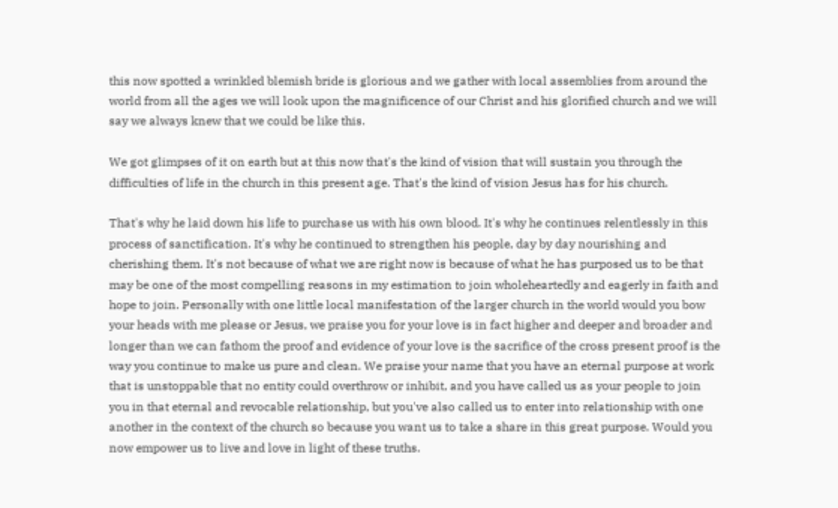this now spotted a wrinkled blemish bride is glorious and we gather with local assemblies from around the world from all the ages we will look upon the magnificence of our Christ and his glorified church and we will say we always knew that we could be like this.

We got glimpses of it on earth but at this now that's the kind of vision that will sustain you through the difficulties of life in the church in this present age. That's the kind of vision Jesus has for his church.

That's why he laid down his life to purchase us with his own blood. It's why he continues relentlessly in this process of sanctification. It's why he continued to strengthen his people, day by day nourishing and cherishing them. It's not because of what we are right now is because of what he has purposed us to be that may be one of the most compelling reasons in my estimation to join wholeheartedly and eagerly in faith and hope to join. Personally with one little local manifestation of the larger church in the world would you bow your heads with me please or Jesus, we praise you for your love is in fact higher and deeper and broader and longer than we can fathom the proof and evidence of your love is the sacrifice of the cross present proof is the way you continue to make us pure and clean. We praise your name that you have an eternal purpose at work that is unstoppable that no entity could overthrow or inhibit, and you have called us as your people to join you in that eternal and revocable relationship, but you've also called us to enter into relationship with one another in the context of the church so because you want us to take a share in this great purpose. Would you now empower us to live and love in light of these truths.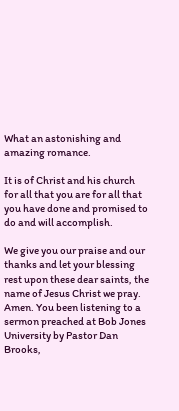What an astonishing and amazing romance.

It is of Christ and his church for all that you are for all that you have done and promised to do and will accomplish.

We give you our praise and our thanks and let your blessing rest upon these dear saints, the name of Jesus Christ we pray. Amen. You been listening to a sermon preached at Bob Jones University by Pastor Dan Brooks,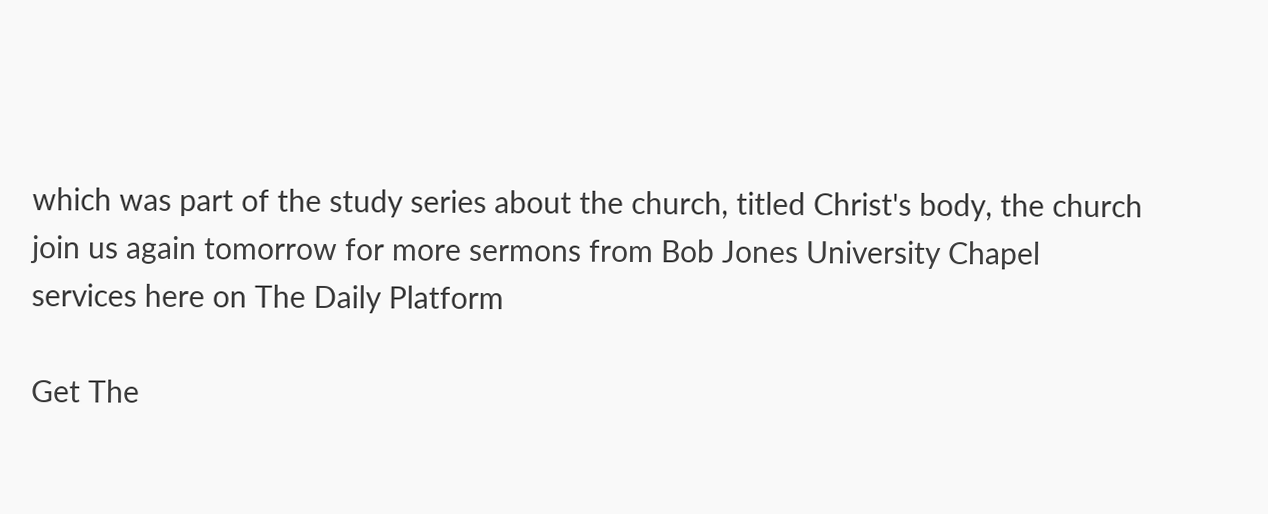which was part of the study series about the church, titled Christ's body, the church join us again tomorrow for more sermons from Bob Jones University Chapel services here on The Daily Platform

Get The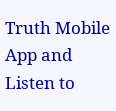Truth Mobile App and Listen to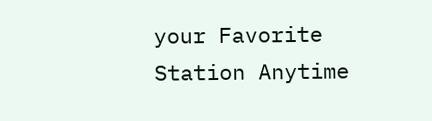your Favorite Station Anytime